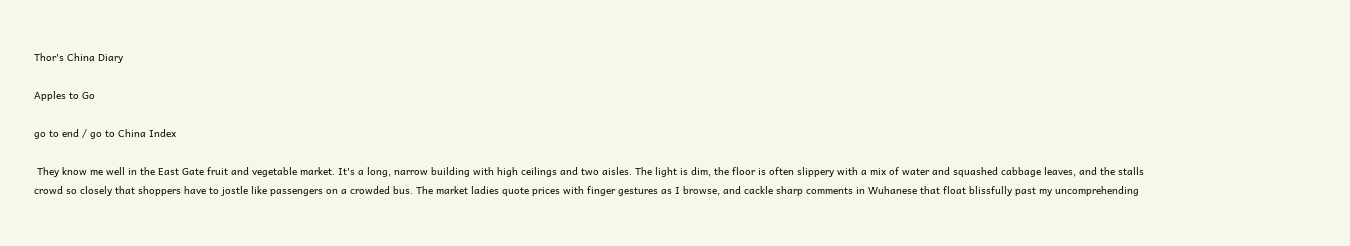Thor's China Diary

Apples to Go

go to end / go to China Index

 They know me well in the East Gate fruit and vegetable market. It's a long, narrow building with high ceilings and two aisles. The light is dim, the floor is often slippery with a mix of water and squashed cabbage leaves, and the stalls crowd so closely that shoppers have to jostle like passengers on a crowded bus. The market ladies quote prices with finger gestures as I browse, and cackle sharp comments in Wuhanese that float blissfully past my uncomprehending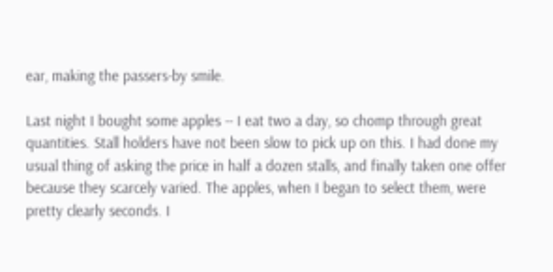ear, making the passers-by smile.

Last night I bought some apples -- I eat two a day, so chomp through great quantities. Stall holders have not been slow to pick up on this. I had done my usual thing of asking the price in half a dozen stalls, and finally taken one offer because they scarcely varied. The apples, when I began to select them, were pretty clearly seconds. I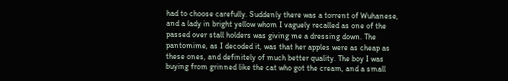had to choose carefully. Suddenly there was a torrent of Wuhanese, and a lady in bright yellow whom I vaguely recalled as one of the passed over stall holders was giving me a dressing down. The pantomime, as I decoded it, was that her apples were as cheap as these ones, and definitely of much better quality. The boy I was buying from grinned like the cat who got the cream, and a small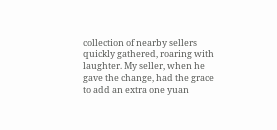collection of nearby sellers quickly gathered, roaring with laughter. My seller, when he gave the change, had the grace to add an extra one yuan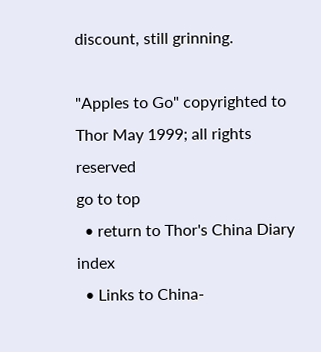discount, still grinning.

"Apples to Go" copyrighted to Thor May 1999; all rights reserved
go to top
  • return to Thor's China Diary index
  • Links to China-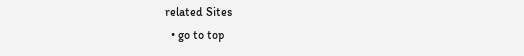related Sites
  • go to top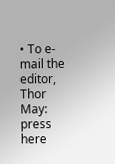• To e-mail the editor, Thor May: press here